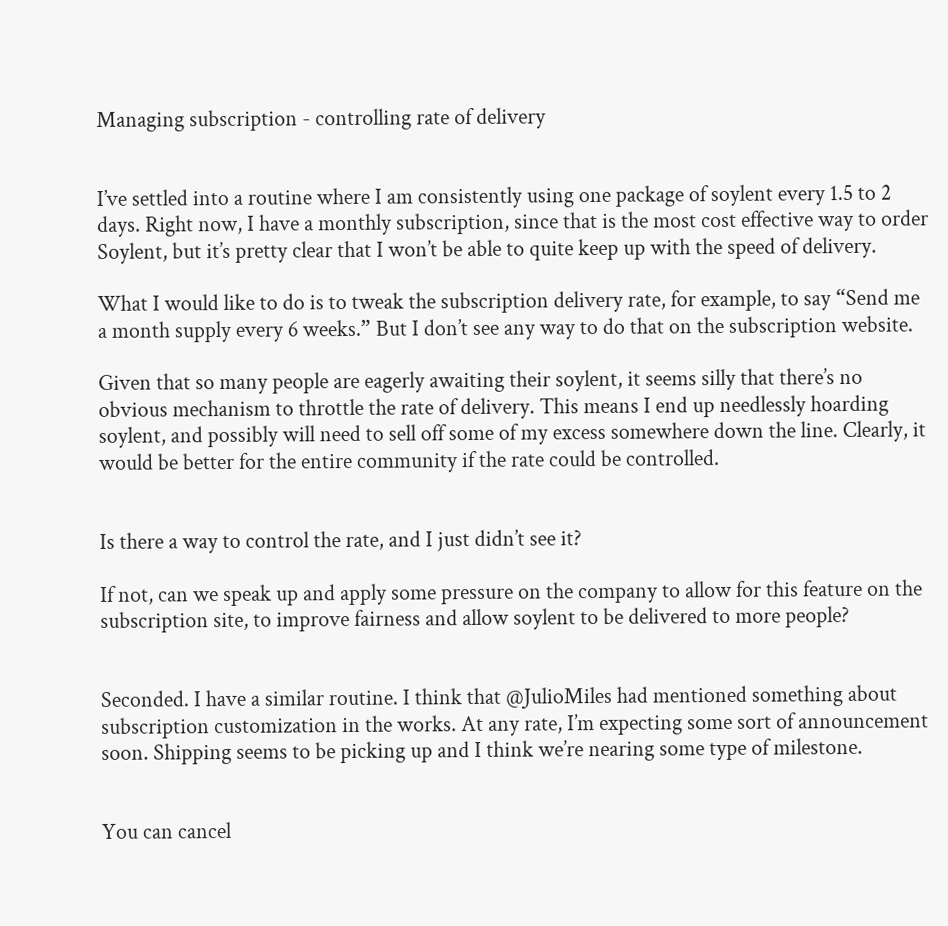Managing subscription - controlling rate of delivery


I’ve settled into a routine where I am consistently using one package of soylent every 1.5 to 2 days. Right now, I have a monthly subscription, since that is the most cost effective way to order Soylent, but it’s pretty clear that I won’t be able to quite keep up with the speed of delivery.

What I would like to do is to tweak the subscription delivery rate, for example, to say “Send me a month supply every 6 weeks.” But I don’t see any way to do that on the subscription website.

Given that so many people are eagerly awaiting their soylent, it seems silly that there’s no obvious mechanism to throttle the rate of delivery. This means I end up needlessly hoarding soylent, and possibly will need to sell off some of my excess somewhere down the line. Clearly, it would be better for the entire community if the rate could be controlled.


Is there a way to control the rate, and I just didn’t see it?

If not, can we speak up and apply some pressure on the company to allow for this feature on the subscription site, to improve fairness and allow soylent to be delivered to more people?


Seconded. I have a similar routine. I think that @JulioMiles had mentioned something about subscription customization in the works. At any rate, I’m expecting some sort of announcement soon. Shipping seems to be picking up and I think we’re nearing some type of milestone.


You can cancel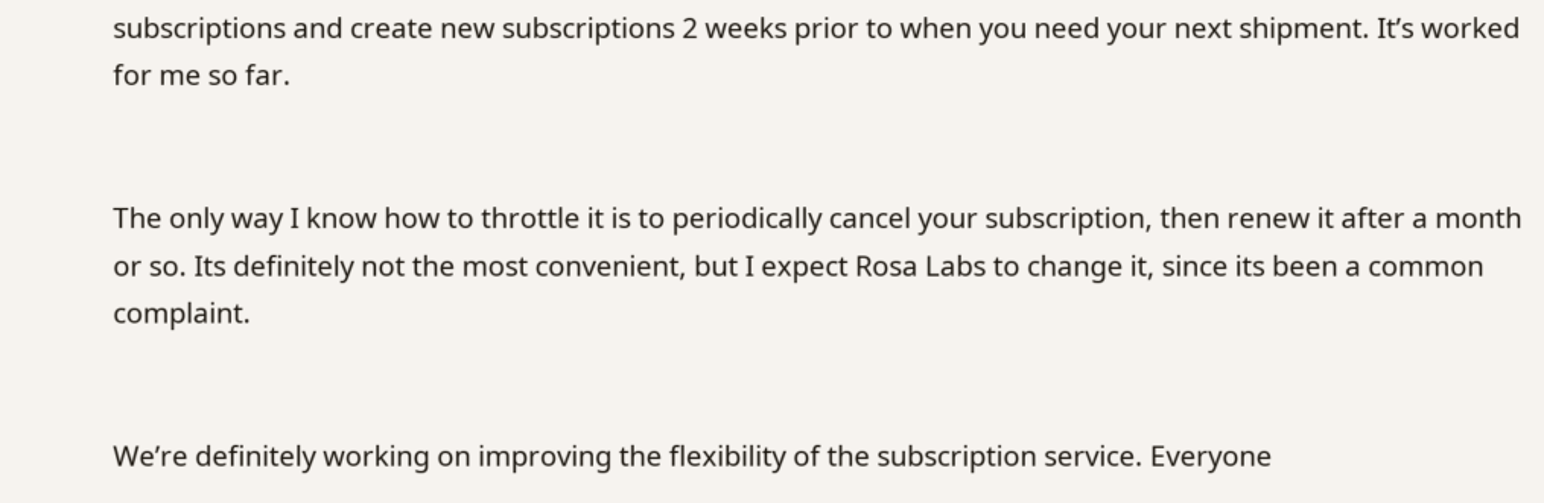subscriptions and create new subscriptions 2 weeks prior to when you need your next shipment. It’s worked for me so far.


The only way I know how to throttle it is to periodically cancel your subscription, then renew it after a month or so. Its definitely not the most convenient, but I expect Rosa Labs to change it, since its been a common complaint.


We’re definitely working on improving the flexibility of the subscription service. Everyone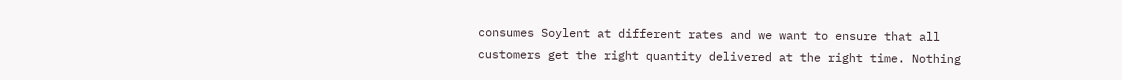consumes Soylent at different rates and we want to ensure that all customers get the right quantity delivered at the right time. Nothing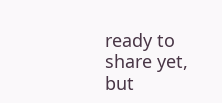ready to share yet, but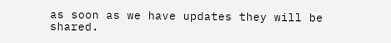as soon as we have updates they will be shared.